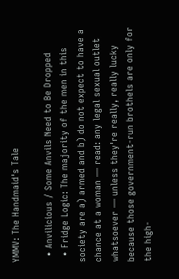YMMV: The Handmaid's Tale

  • Anvilicious / Some Anvils Need to Be Dropped
  • Fridge Logic: The majority of the men in this society are a) armed and b) do not expect to have a chance at a woman — read: any legal sexual outlet whatsoever — unless they're really, really lucky because those government-run brothels are only for the high-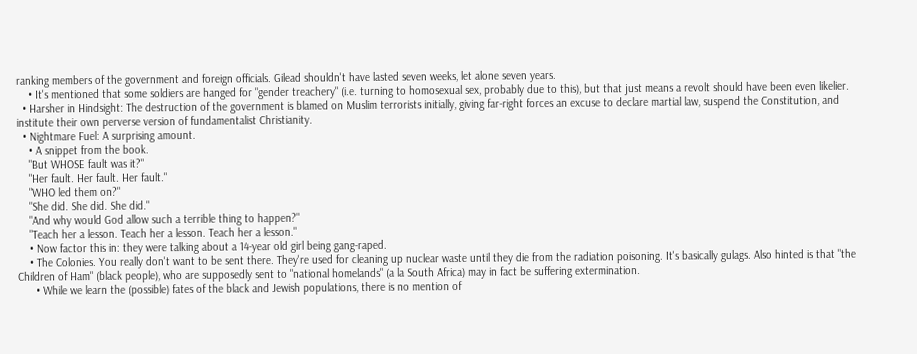ranking members of the government and foreign officials. Gilead shouldn't have lasted seven weeks, let alone seven years.
    • It's mentioned that some soldiers are hanged for "gender treachery" (i.e. turning to homosexual sex, probably due to this), but that just means a revolt should have been even likelier.
  • Harsher in Hindsight: The destruction of the government is blamed on Muslim terrorists initially, giving far-right forces an excuse to declare martial law, suspend the Constitution, and institute their own perverse version of fundamentalist Christianity.
  • Nightmare Fuel: A surprising amount.
    • A snippet from the book.
    "But WHOSE fault was it?"
    "Her fault. Her fault. Her fault."
    "WHO led them on?"
    "She did. She did. She did."
    "And why would God allow such a terrible thing to happen?"
    "Teach her a lesson. Teach her a lesson. Teach her a lesson."
    • Now factor this in: they were talking about a 14-year old girl being gang-raped.
    • The Colonies. You really don't want to be sent there. They're used for cleaning up nuclear waste until they die from the radiation poisoning. It's basically gulags. Also hinted is that "the Children of Ham" (black people), who are supposedly sent to "national homelands" (a la South Africa) may in fact be suffering extermination.
      • While we learn the (possible) fates of the black and Jewish populations, there is no mention of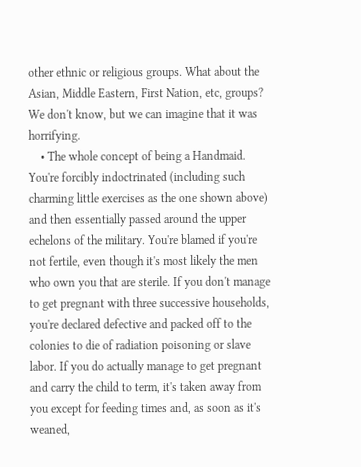other ethnic or religious groups. What about the Asian, Middle Eastern, First Nation, etc, groups? We don't know, but we can imagine that it was horrifying.
    • The whole concept of being a Handmaid. You're forcibly indoctrinated (including such charming little exercises as the one shown above) and then essentially passed around the upper echelons of the military. You're blamed if you're not fertile, even though it's most likely the men who own you that are sterile. If you don't manage to get pregnant with three successive households, you're declared defective and packed off to the colonies to die of radiation poisoning or slave labor. If you do actually manage to get pregnant and carry the child to term, it's taken away from you except for feeding times and, as soon as it's weaned,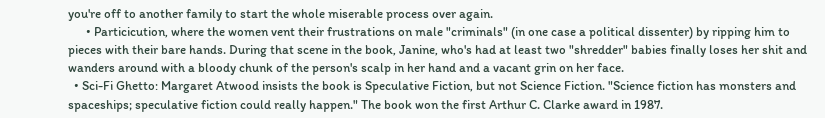you're off to another family to start the whole miserable process over again.
      • Particicution, where the women vent their frustrations on male "criminals" (in one case a political dissenter) by ripping him to pieces with their bare hands. During that scene in the book, Janine, who's had at least two "shredder" babies finally loses her shit and wanders around with a bloody chunk of the person's scalp in her hand and a vacant grin on her face.
  • Sci-Fi Ghetto: Margaret Atwood insists the book is Speculative Fiction, but not Science Fiction. "Science fiction has monsters and spaceships; speculative fiction could really happen." The book won the first Arthur C. Clarke award in 1987.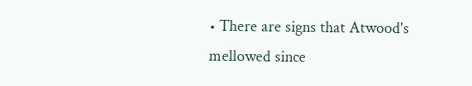• There are signs that Atwood's mellowed since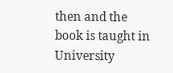then and the book is taught in University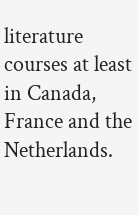literature courses at least in Canada, France and the Netherlands.